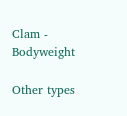Clam - Bodyweight

Other types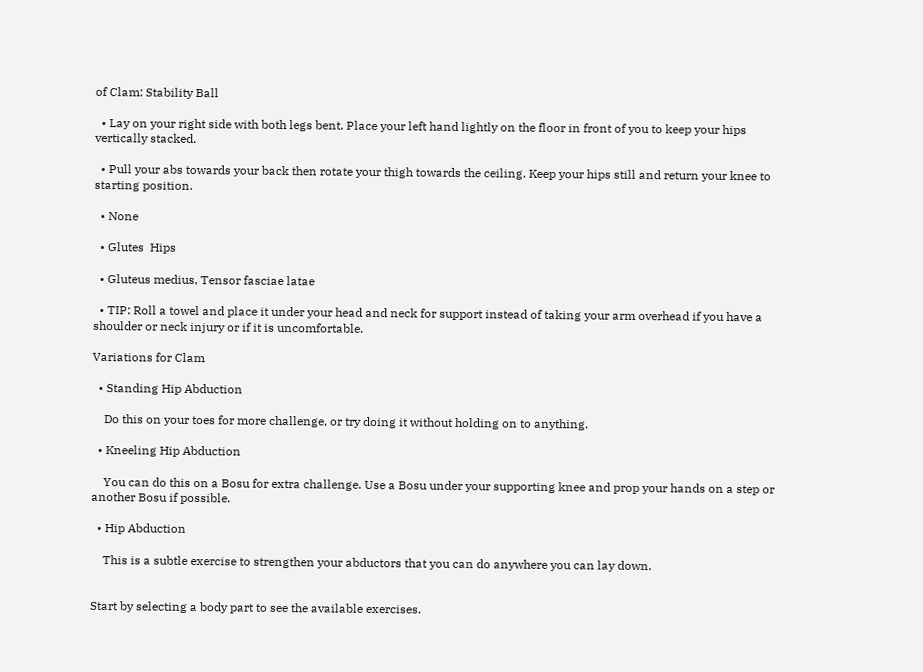of Clam: Stability Ball

  • Lay on your right side with both legs bent. Place your left hand lightly on the floor in front of you to keep your hips vertically stacked.

  • Pull your abs towards your back then rotate your thigh towards the ceiling. Keep your hips still and return your knee to starting position.

  • None

  • Glutes  Hips

  • Gluteus medius, Tensor fasciae latae

  • TIP: Roll a towel and place it under your head and neck for support instead of taking your arm overhead if you have a shoulder or neck injury or if it is uncomfortable.

Variations for Clam

  • Standing Hip Abduction

    Do this on your toes for more challenge, or try doing it without holding on to anything.

  • Kneeling Hip Abduction

    You can do this on a Bosu for extra challenge. Use a Bosu under your supporting knee and prop your hands on a step or another Bosu if possible.

  • Hip Abduction

    This is a subtle exercise to strengthen your abductors that you can do anywhere you can lay down.


Start by selecting a body part to see the available exercises.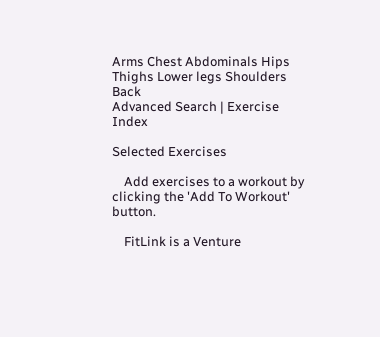Arms Chest Abdominals Hips Thighs Lower legs Shoulders Back
Advanced Search | Exercise Index

Selected Exercises

    Add exercises to a workout by clicking the 'Add To Workout' button.

    FitLink is a Venture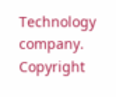Technology company. Copyright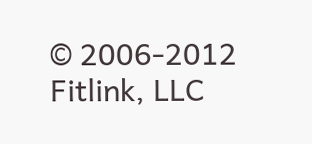© 2006-2012 Fitlink, LLC